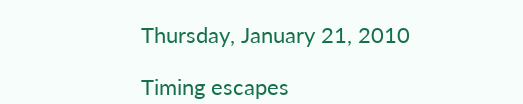Thursday, January 21, 2010

Timing escapes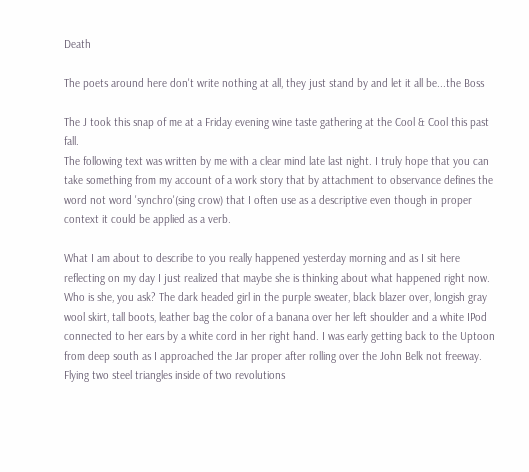Death

The poets around here don't write nothing at all, they just stand by and let it all be...the Boss

The J took this snap of me at a Friday evening wine taste gathering at the Cool & Cool this past fall.
The following text was written by me with a clear mind late last night. I truly hope that you can take something from my account of a work story that by attachment to observance defines the word not word 'synchro'(sing crow) that I often use as a descriptive even though in proper context it could be applied as a verb.

What I am about to describe to you really happened yesterday morning and as I sit here reflecting on my day I just realized that maybe she is thinking about what happened right now. Who is she, you ask? The dark headed girl in the purple sweater, black blazer over, longish gray wool skirt, tall boots, leather bag the color of a banana over her left shoulder and a white IPod connected to her ears by a white cord in her right hand. I was early getting back to the Uptoon from deep south as I approached the Jar proper after rolling over the John Belk not freeway. Flying two steel triangles inside of two revolutions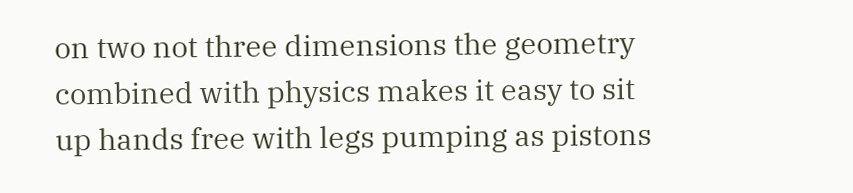on two not three dimensions the geometry combined with physics makes it easy to sit up hands free with legs pumping as pistons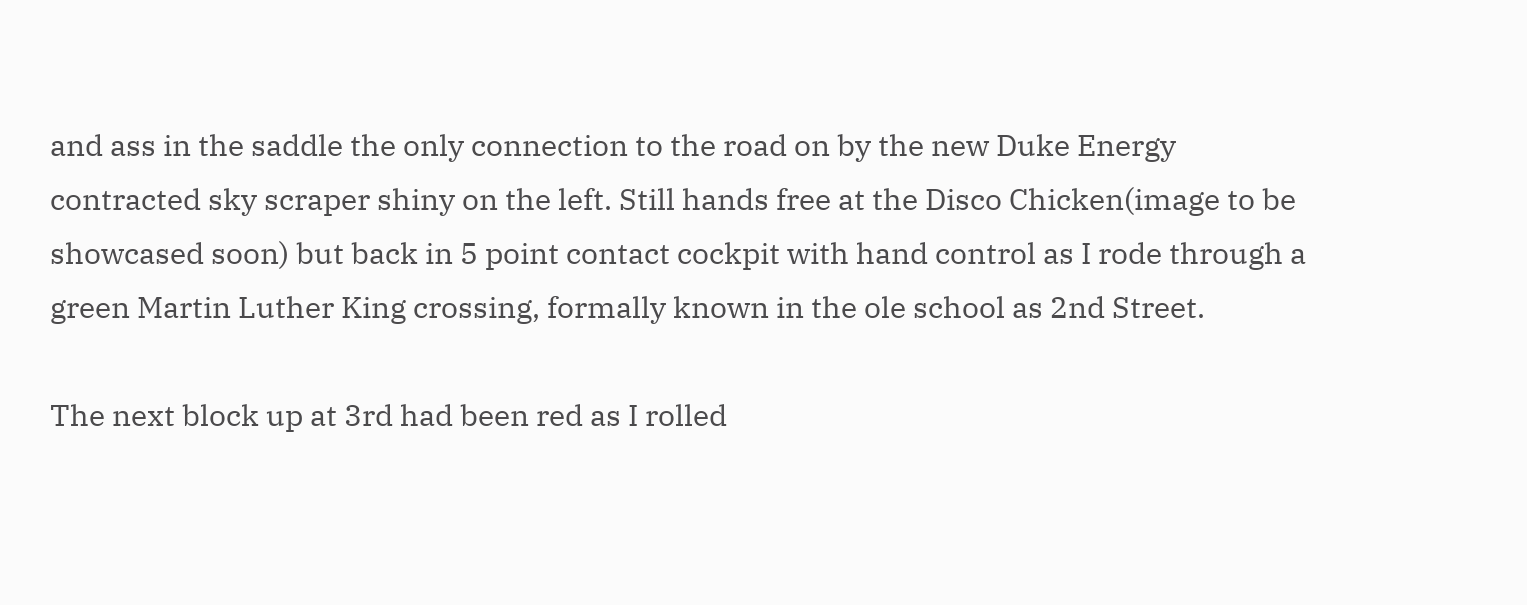and ass in the saddle the only connection to the road on by the new Duke Energy contracted sky scraper shiny on the left. Still hands free at the Disco Chicken(image to be showcased soon) but back in 5 point contact cockpit with hand control as I rode through a green Martin Luther King crossing, formally known in the ole school as 2nd Street.

The next block up at 3rd had been red as I rolled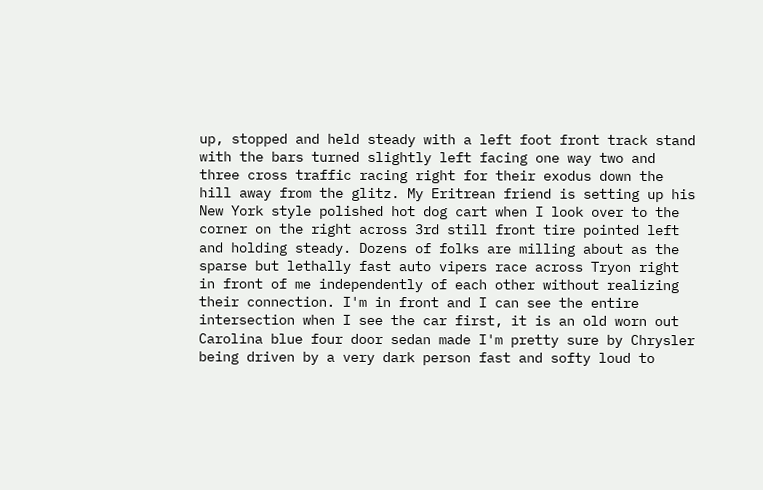up, stopped and held steady with a left foot front track stand with the bars turned slightly left facing one way two and three cross traffic racing right for their exodus down the hill away from the glitz. My Eritrean friend is setting up his New York style polished hot dog cart when I look over to the corner on the right across 3rd still front tire pointed left and holding steady. Dozens of folks are milling about as the sparse but lethally fast auto vipers race across Tryon right in front of me independently of each other without realizing their connection. I'm in front and I can see the entire intersection when I see the car first, it is an old worn out Carolina blue four door sedan made I'm pretty sure by Chrysler being driven by a very dark person fast and softy loud to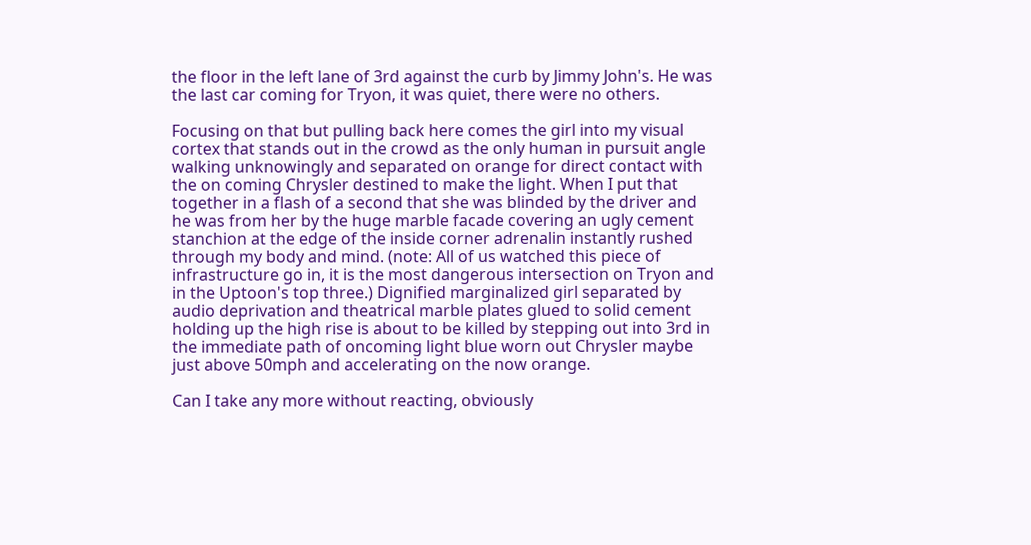the floor in the left lane of 3rd against the curb by Jimmy John's. He was the last car coming for Tryon, it was quiet, there were no others.

Focusing on that but pulling back here comes the girl into my visual cortex that stands out in the crowd as the only human in pursuit angle walking unknowingly and separated on orange for direct contact with the on coming Chrysler destined to make the light. When I put that together in a flash of a second that she was blinded by the driver and he was from her by the huge marble facade covering an ugly cement stanchion at the edge of the inside corner adrenalin instantly rushed through my body and mind. (note: All of us watched this piece of infrastructure go in, it is the most dangerous intersection on Tryon and in the Uptoon's top three.) Dignified marginalized girl separated by audio deprivation and theatrical marble plates glued to solid cement holding up the high rise is about to be killed by stepping out into 3rd in the immediate path of oncoming light blue worn out Chrysler maybe just above 50mph and accelerating on the now orange.

Can I take any more without reacting, obviously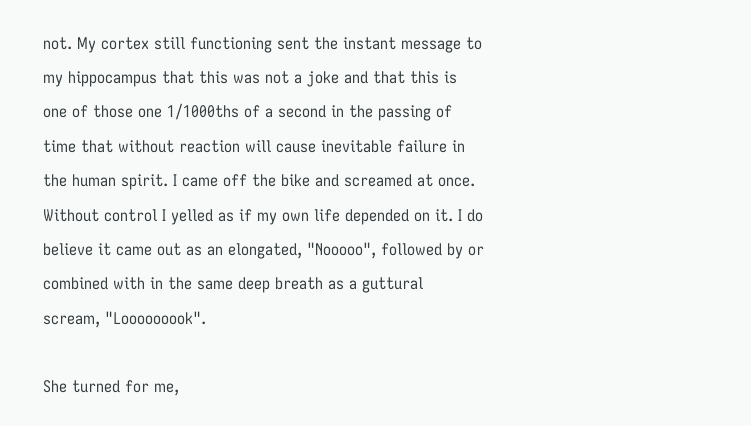not. My cortex still functioning sent the instant message to my hippocampus that this was not a joke and that this is one of those one 1/1000ths of a second in the passing of time that without reaction will cause inevitable failure in the human spirit. I came off the bike and screamed at once. Without control I yelled as if my own life depended on it. I do believe it came out as an elongated, "Nooooo", followed by or combined with in the same deep breath as a guttural scream, "Looooooook".

She turned for me,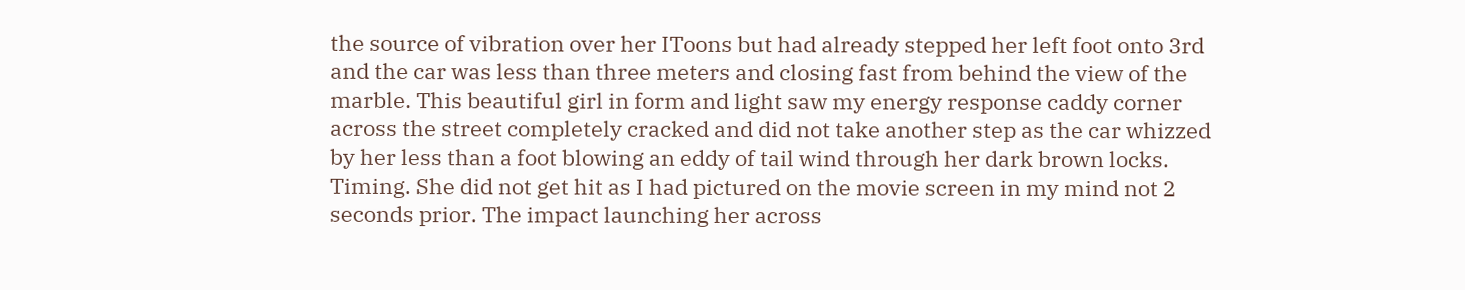the source of vibration over her IToons but had already stepped her left foot onto 3rd and the car was less than three meters and closing fast from behind the view of the marble. This beautiful girl in form and light saw my energy response caddy corner across the street completely cracked and did not take another step as the car whizzed by her less than a foot blowing an eddy of tail wind through her dark brown locks. Timing. She did not get hit as I had pictured on the movie screen in my mind not 2 seconds prior. The impact launching her across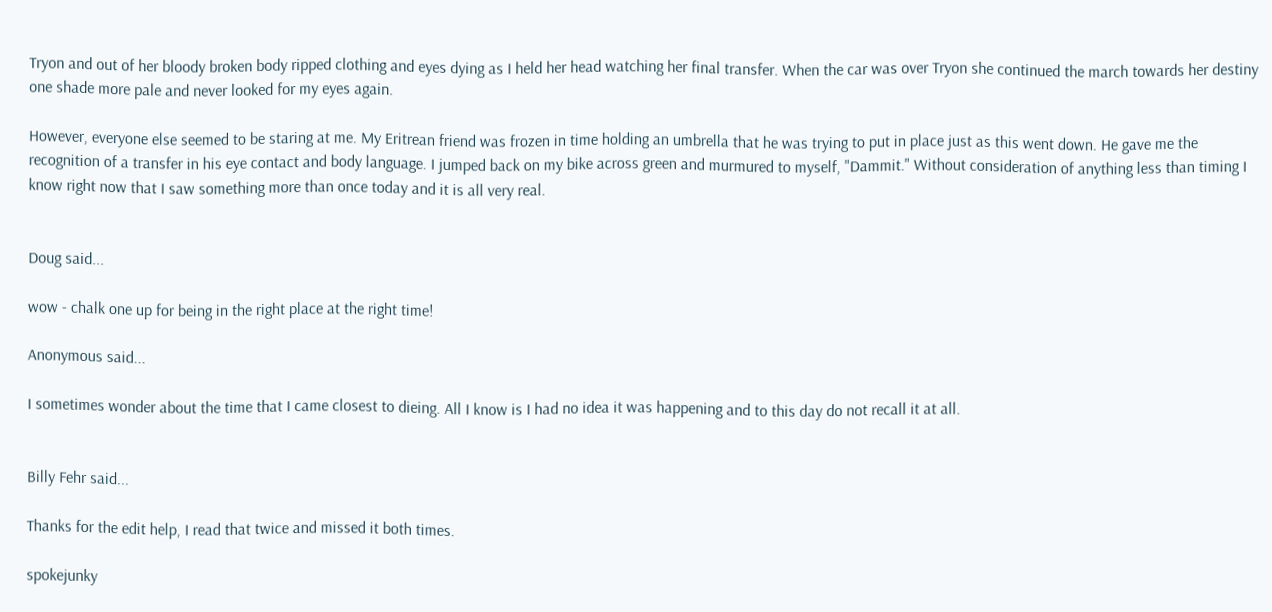Tryon and out of her bloody broken body ripped clothing and eyes dying as I held her head watching her final transfer. When the car was over Tryon she continued the march towards her destiny one shade more pale and never looked for my eyes again.

However, everyone else seemed to be staring at me. My Eritrean friend was frozen in time holding an umbrella that he was trying to put in place just as this went down. He gave me the recognition of a transfer in his eye contact and body language. I jumped back on my bike across green and murmured to myself, "Dammit." Without consideration of anything less than timing I know right now that I saw something more than once today and it is all very real.


Doug said...

wow - chalk one up for being in the right place at the right time!

Anonymous said...

I sometimes wonder about the time that I came closest to dieing. All I know is I had no idea it was happening and to this day do not recall it at all.


Billy Fehr said...

Thanks for the edit help, I read that twice and missed it both times.

spokejunky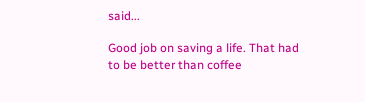said...

Good job on saving a life. That had to be better than coffee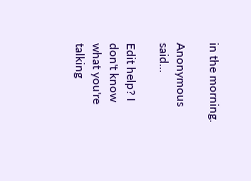in the morning.

Anonymous said...

Edit help? I don't know what you're talking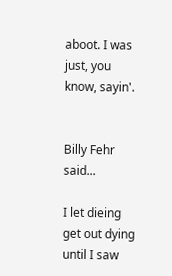aboot. I was just, you know, sayin'.


Billy Fehr said...

I let dieing get out dying until I saw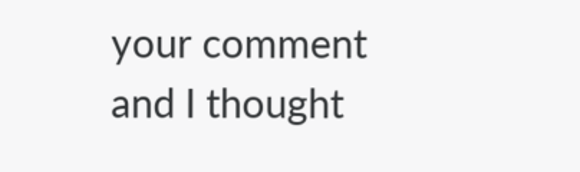your comment and I thought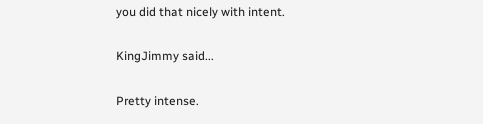you did that nicely with intent.

KingJimmy said...

Pretty intense.